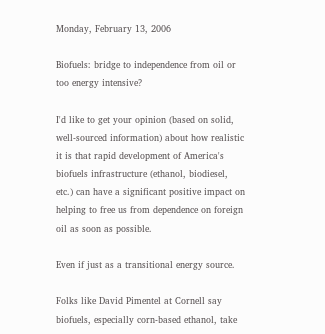Monday, February 13, 2006

Biofuels: bridge to independence from oil or too energy intensive?

I'd like to get your opinion (based on solid, well-sourced information) about how realistic it is that rapid development of America's biofuels infrastructure (ethanol, biodiesel, etc.) can have a significant positive impact on helping to free us from dependence on foreign oil as soon as possible.

Even if just as a transitional energy source.

Folks like David Pimentel at Cornell say biofuels, especially corn-based ethanol, take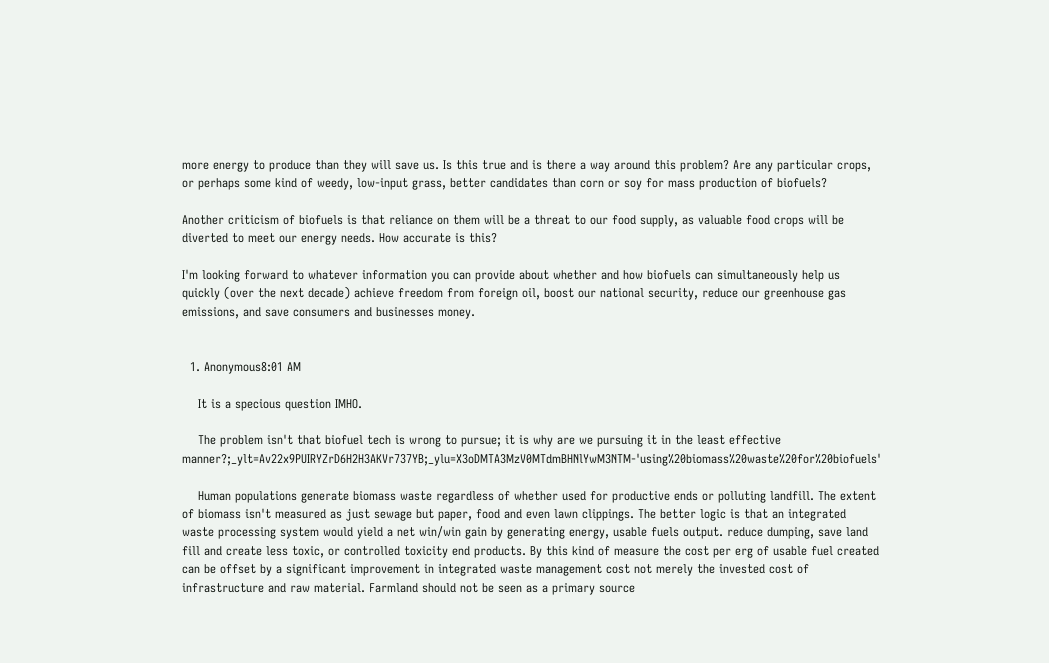more energy to produce than they will save us. Is this true and is there a way around this problem? Are any particular crops, or perhaps some kind of weedy, low-input grass, better candidates than corn or soy for mass production of biofuels?

Another criticism of biofuels is that reliance on them will be a threat to our food supply, as valuable food crops will be diverted to meet our energy needs. How accurate is this?

I'm looking forward to whatever information you can provide about whether and how biofuels can simultaneously help us quickly (over the next decade) achieve freedom from foreign oil, boost our national security, reduce our greenhouse gas emissions, and save consumers and businesses money.


  1. Anonymous8:01 AM

    It is a specious question IMHO.

    The problem isn't that biofuel tech is wrong to pursue; it is why are we pursuing it in the least effective manner?;_ylt=Av22x9PUIRYZrD6H2H3AKVr737YB;_ylu=X3oDMTA3MzV0MTdmBHNlYwM3NTM-'using%20biomass%20waste%20for%20biofuels'

    Human populations generate biomass waste regardless of whether used for productive ends or polluting landfill. The extent of biomass isn't measured as just sewage but paper, food and even lawn clippings. The better logic is that an integrated waste processing system would yield a net win/win gain by generating energy, usable fuels output. reduce dumping, save land fill and create less toxic, or controlled toxicity end products. By this kind of measure the cost per erg of usable fuel created can be offset by a significant improvement in integrated waste management cost not merely the invested cost of infrastructure and raw material. Farmland should not be seen as a primary source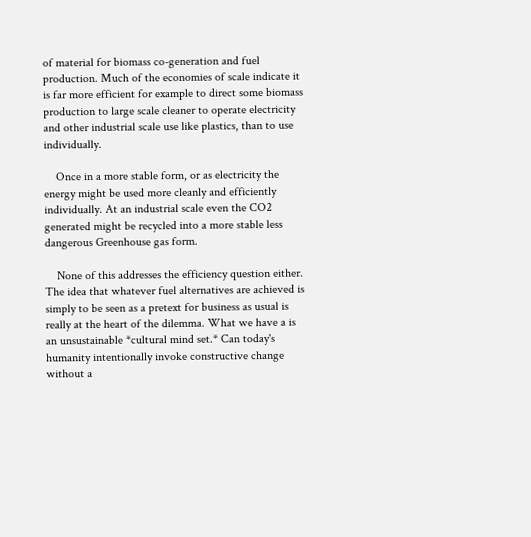of material for biomass co-generation and fuel production. Much of the economies of scale indicate it is far more efficient for example to direct some biomass production to large scale cleaner to operate electricity and other industrial scale use like plastics, than to use individually.

    Once in a more stable form, or as electricity the energy might be used more cleanly and efficiently individually. At an industrial scale even the CO2 generated might be recycled into a more stable less dangerous Greenhouse gas form.

    None of this addresses the efficiency question either. The idea that whatever fuel alternatives are achieved is simply to be seen as a pretext for business as usual is really at the heart of the dilemma. What we have a is an unsustainable *cultural mind set.* Can today's humanity intentionally invoke constructive change without a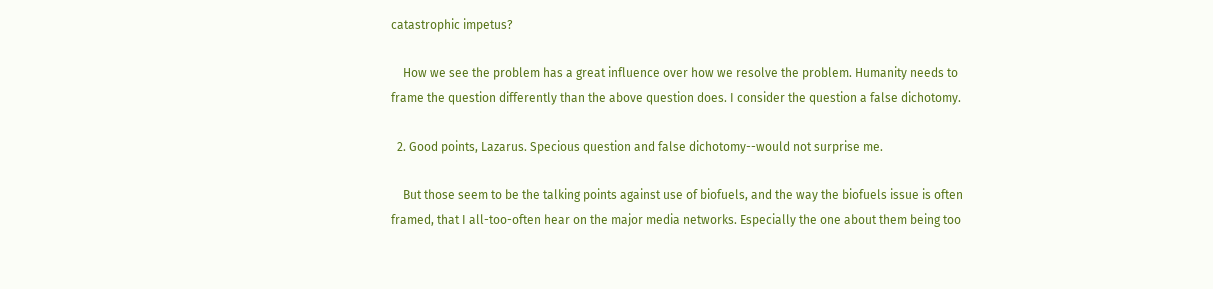catastrophic impetus?

    How we see the problem has a great influence over how we resolve the problem. Humanity needs to frame the question differently than the above question does. I consider the question a false dichotomy.

  2. Good points, Lazarus. Specious question and false dichotomy--would not surprise me.

    But those seem to be the talking points against use of biofuels, and the way the biofuels issue is often framed, that I all-too-often hear on the major media networks. Especially the one about them being too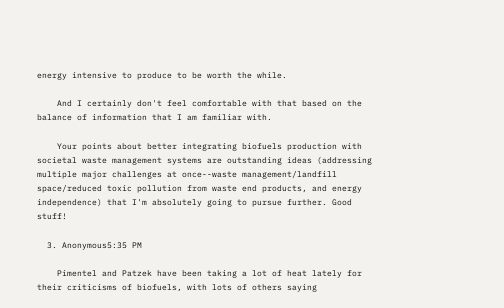energy intensive to produce to be worth the while.

    And I certainly don't feel comfortable with that based on the balance of information that I am familiar with.

    Your points about better integrating biofuels production with societal waste management systems are outstanding ideas (addressing multiple major challenges at once--waste management/landfill space/reduced toxic pollution from waste end products, and energy independence) that I'm absolutely going to pursue further. Good stuff!

  3. Anonymous5:35 PM

    Pimentel and Patzek have been taking a lot of heat lately for their criticisms of biofuels, with lots of others saying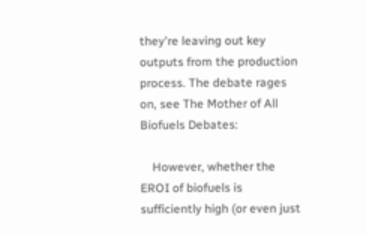they're leaving out key outputs from the production process. The debate rages on, see The Mother of All Biofuels Debates:

    However, whether the EROI of biofuels is sufficiently high (or even just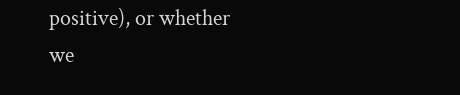positive), or whether we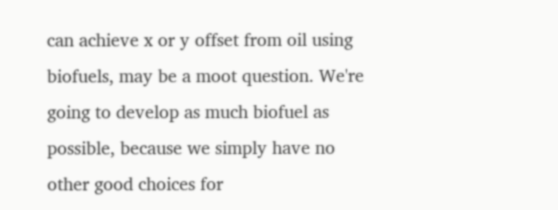can achieve x or y offset from oil using biofuels, may be a moot question. We're going to develop as much biofuel as possible, because we simply have no other good choices for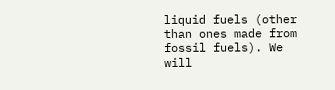liquid fuels (other than ones made from fossil fuels). We will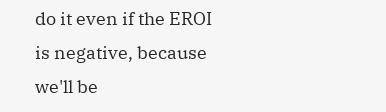do it even if the EROI is negative, because we'll be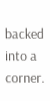backed into a corner.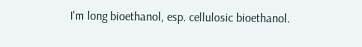I'm long bioethanol, esp. cellulosic bioethanol.